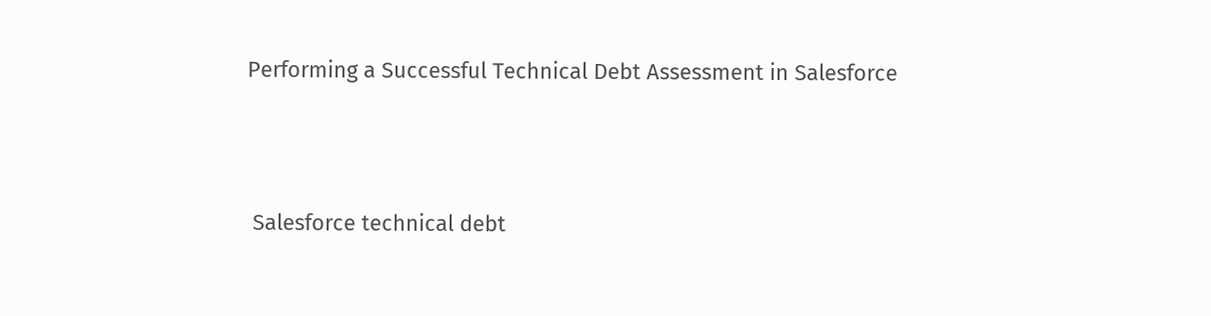Performing a Successful Technical Debt Assessment in Salesforce



 Salesforce technical debt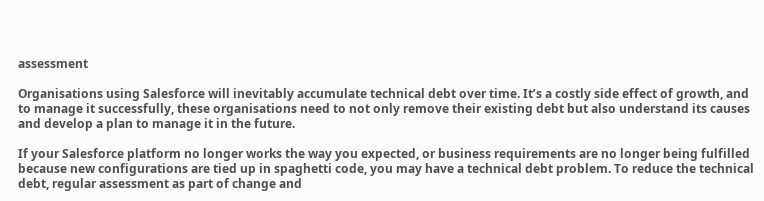assessment

Organisations using Salesforce will inevitably accumulate technical debt over time. It’s a costly side effect of growth, and to manage it successfully, these organisations need to not only remove their existing debt but also understand its causes and develop a plan to manage it in the future.

If your Salesforce platform no longer works the way you expected, or business requirements are no longer being fulfilled because new configurations are tied up in spaghetti code, you may have a technical debt problem. To reduce the technical debt, regular assessment as part of change and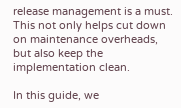release management is a must. This not only helps cut down on maintenance overheads, but also keep the implementation clean.

In this guide, we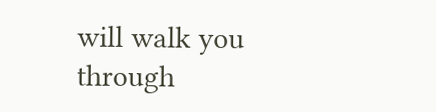will walk you through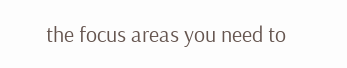the focus areas you need to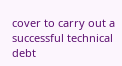cover to carry out a successful technical debt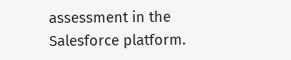assessment in the Salesforce platform.